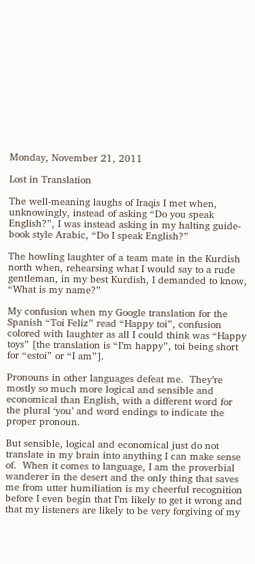Monday, November 21, 2011

Lost in Translation

The well-meaning laughs of Iraqis I met when, unknowingly, instead of asking “Do you speak English?”, I was instead asking in my halting guide-book style Arabic, “Do I speak English?”

The howling laughter of a team mate in the Kurdish north when, rehearsing what I would say to a rude gentleman, in my best Kurdish, I demanded to know, “What is my name?”

My confusion when my Google translation for the Spanish “Toi Feliz” read “Happy toi”, confusion colored with laughter as all I could think was “Happy toys” [the translation is “I’m happy”, toi being short for “estoi” or “I am”].

Pronouns in other languages defeat me.  They’re mostly so much more logical and sensible and economical than English, with a different word for the plural ‘you’ and word endings to indicate the proper pronoun.

But sensible, logical and economical just do not translate in my brain into anything I can make sense of.  When it comes to language, I am the proverbial wanderer in the desert and the only thing that saves me from utter humiliation is my cheerful recognition before I even begin that I’m likely to get it wrong and that my listeners are likely to be very forgiving of my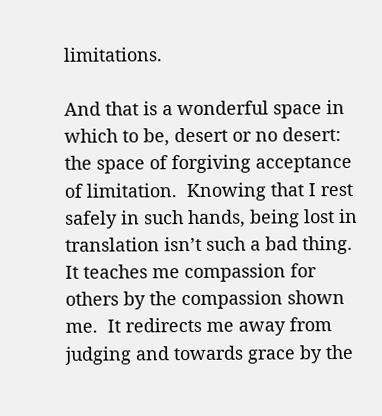limitations.

And that is a wonderful space in which to be, desert or no desert: the space of forgiving acceptance of limitation.  Knowing that I rest safely in such hands, being lost in translation isn’t such a bad thing.  It teaches me compassion for others by the compassion shown me.  It redirects me away from judging and towards grace by the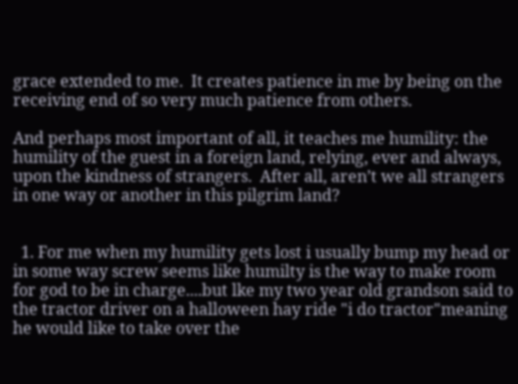grace extended to me.  It creates patience in me by being on the receiving end of so very much patience from others.

And perhaps most important of all, it teaches me humility: the humility of the guest in a foreign land, relying, ever and always, upon the kindness of strangers.  After all, aren’t we all strangers in one way or another in this pilgrim land?


  1. For me when my humility gets lost i usually bump my head or in some way screw seems like humilty is the way to make room for god to be in charge....but lke my two year old grandson said to the tractor driver on a halloween hay ride "i do tractor"meaning he would like to take over the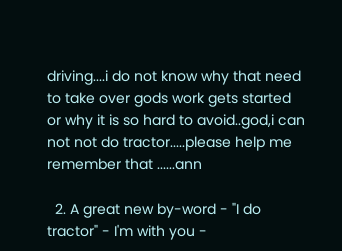driving....i do not know why that need to take over gods work gets started or why it is so hard to avoid..god,i can not not do tractor.....please help me remember that ......ann

  2. A great new by-word - "I do tractor" - I'm with you -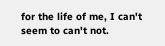for the life of me, I can't seem to can't not.